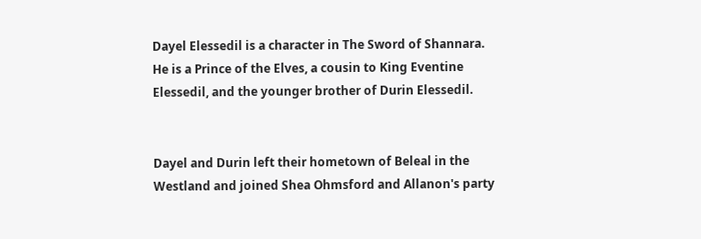Dayel Elessedil is a character in The Sword of Shannara. He is a Prince of the Elves, a cousin to King Eventine Elessedil, and the younger brother of Durin Elessedil.


Dayel and Durin left their hometown of Beleal in the Westland and joined Shea Ohmsford and Allanon's party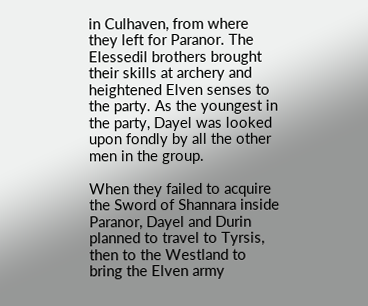in Culhaven, from where they left for Paranor. The Elessedil brothers brought their skills at archery and heightened Elven senses to the party. As the youngest in the party, Dayel was looked upon fondly by all the other men in the group.

When they failed to acquire the Sword of Shannara inside Paranor, Dayel and Durin planned to travel to Tyrsis, then to the Westland to bring the Elven army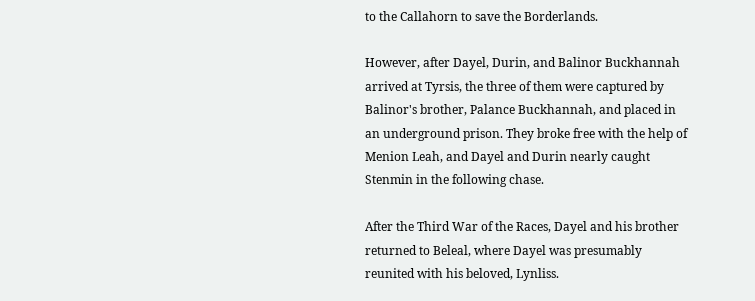to the Callahorn to save the Borderlands.

However, after Dayel, Durin, and Balinor Buckhannah arrived at Tyrsis, the three of them were captured by Balinor's brother, Palance Buckhannah, and placed in an underground prison. They broke free with the help of Menion Leah, and Dayel and Durin nearly caught Stenmin in the following chase.

After the Third War of the Races, Dayel and his brother returned to Beleal, where Dayel was presumably reunited with his beloved, Lynliss.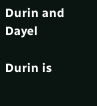Durin and Dayel

Durin is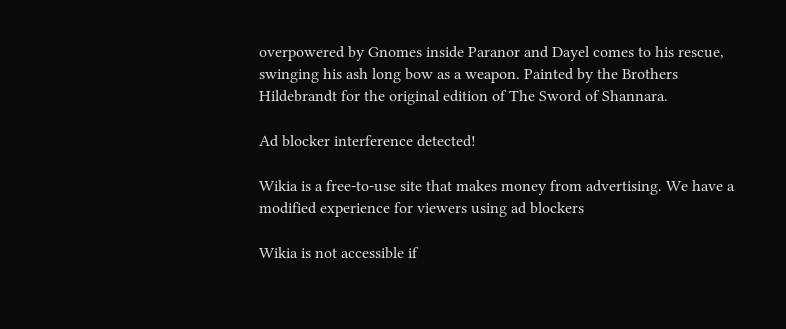overpowered by Gnomes inside Paranor and Dayel comes to his rescue, swinging his ash long bow as a weapon. Painted by the Brothers Hildebrandt for the original edition of The Sword of Shannara.

Ad blocker interference detected!

Wikia is a free-to-use site that makes money from advertising. We have a modified experience for viewers using ad blockers

Wikia is not accessible if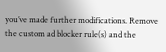you’ve made further modifications. Remove the custom ad blocker rule(s) and the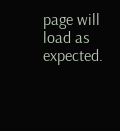page will load as expected.